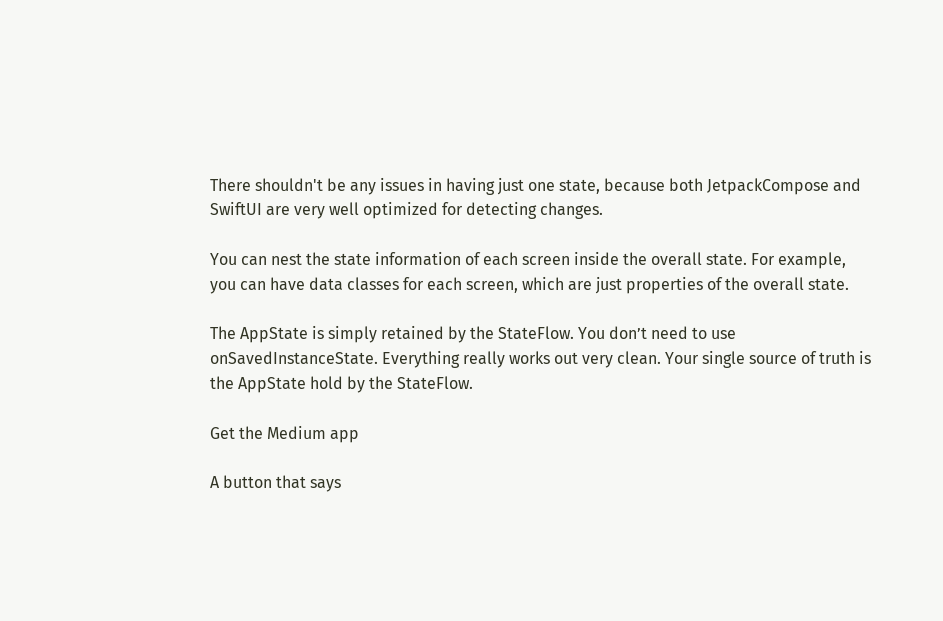There shouldn't be any issues in having just one state, because both JetpackCompose and SwiftUI are very well optimized for detecting changes.

You can nest the state information of each screen inside the overall state. For example, you can have data classes for each screen, which are just properties of the overall state.

The AppState is simply retained by the StateFlow. You don’t need to use onSavedInstanceState. Everything really works out very clean. Your single source of truth is the AppState hold by the StateFlow.

Get the Medium app

A button that says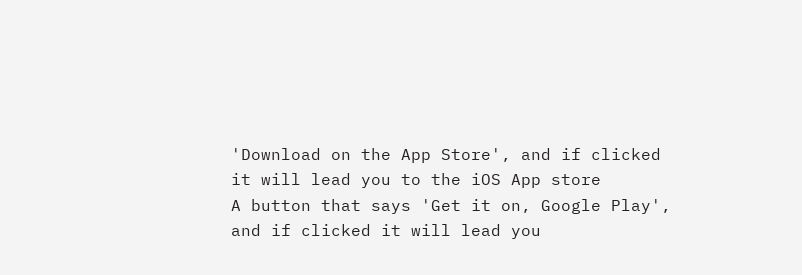'Download on the App Store', and if clicked it will lead you to the iOS App store
A button that says 'Get it on, Google Play', and if clicked it will lead you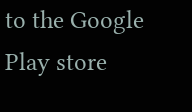to the Google Play store